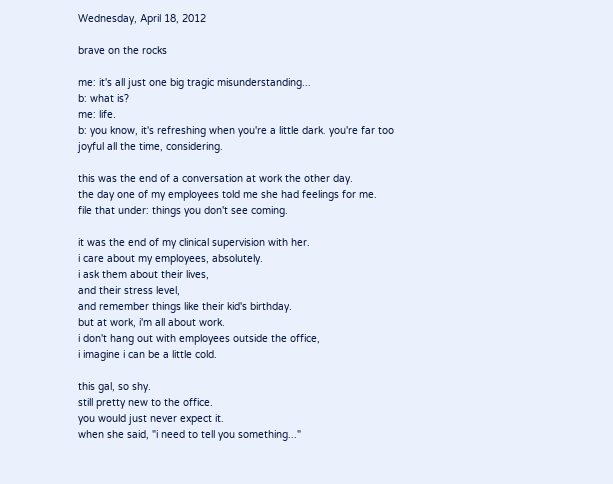Wednesday, April 18, 2012

brave on the rocks

me: it's all just one big tragic misunderstanding...
b: what is?
me: life.
b: you know, it's refreshing when you're a little dark. you're far too joyful all the time, considering.

this was the end of a conversation at work the other day.
the day one of my employees told me she had feelings for me.
file that under: things you don't see coming.

it was the end of my clinical supervision with her.
i care about my employees, absolutely.
i ask them about their lives,
and their stress level,
and remember things like their kid's birthday.
but at work, i'm all about work.
i don't hang out with employees outside the office,
i imagine i can be a little cold.

this gal, so shy.
still pretty new to the office.
you would just never expect it.
when she said, "i need to tell you something..."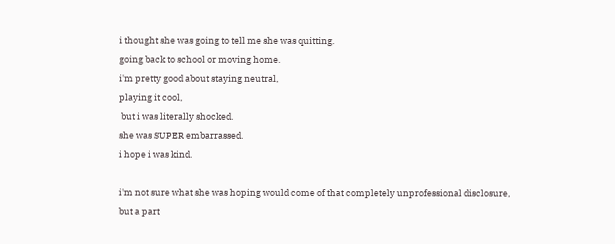i thought she was going to tell me she was quitting.
going back to school or moving home.
i'm pretty good about staying neutral,
playing it cool,
 but i was literally shocked.
she was SUPER embarrassed.
i hope i was kind.

i'm not sure what she was hoping would come of that completely unprofessional disclosure,
but a part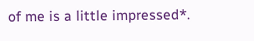of me is a little impressed*.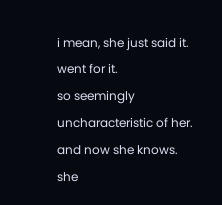i mean, she just said it.
went for it.
so seemingly uncharacteristic of her.
and now she knows.
she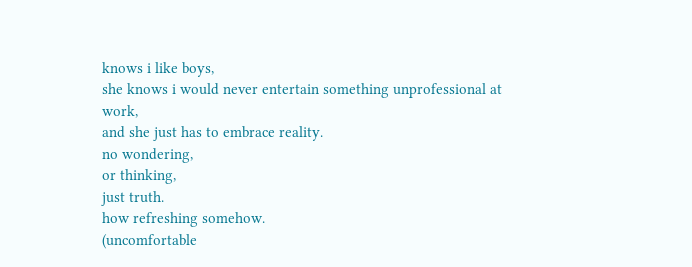knows i like boys,
she knows i would never entertain something unprofessional at work,
and she just has to embrace reality.
no wondering,
or thinking,
just truth.
how refreshing somehow.
(uncomfortable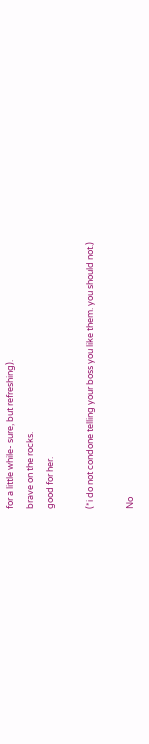for a little while- sure, but refreshing).
brave on the rocks.
good for her.

(*i do not condone telling your boss you like them. you should not.)

No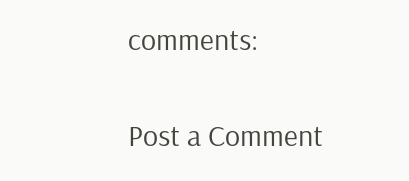comments:

Post a Comment